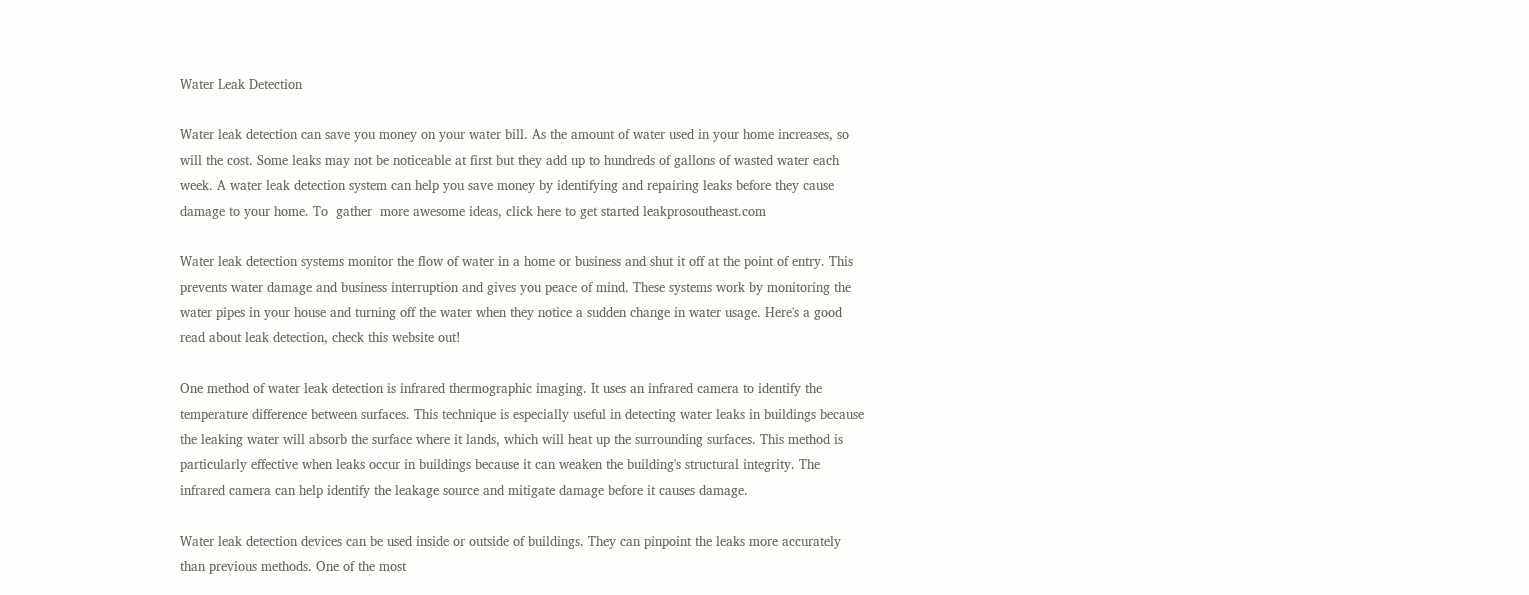Water Leak Detection

Water leak detection can save you money on your water bill. As the amount of water used in your home increases, so will the cost. Some leaks may not be noticeable at first but they add up to hundreds of gallons of wasted water each week. A water leak detection system can help you save money by identifying and repairing leaks before they cause damage to your home. To  gather  more awesome ideas, click here to get started leakprosoutheast.com

Water leak detection systems monitor the flow of water in a home or business and shut it off at the point of entry. This prevents water damage and business interruption and gives you peace of mind. These systems work by monitoring the water pipes in your house and turning off the water when they notice a sudden change in water usage. Here's a good  read about leak detection, check this website out!

One method of water leak detection is infrared thermographic imaging. It uses an infrared camera to identify the temperature difference between surfaces. This technique is especially useful in detecting water leaks in buildings because the leaking water will absorb the surface where it lands, which will heat up the surrounding surfaces. This method is particularly effective when leaks occur in buildings because it can weaken the building's structural integrity. The infrared camera can help identify the leakage source and mitigate damage before it causes damage.

Water leak detection devices can be used inside or outside of buildings. They can pinpoint the leaks more accurately than previous methods. One of the most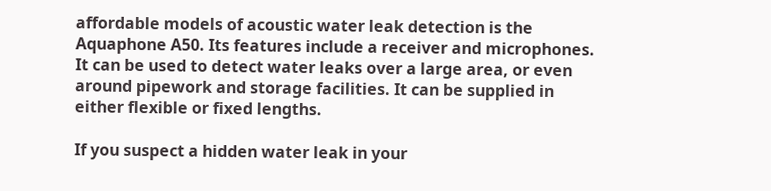affordable models of acoustic water leak detection is the Aquaphone A50. Its features include a receiver and microphones. It can be used to detect water leaks over a large area, or even around pipework and storage facilities. It can be supplied in either flexible or fixed lengths.

If you suspect a hidden water leak in your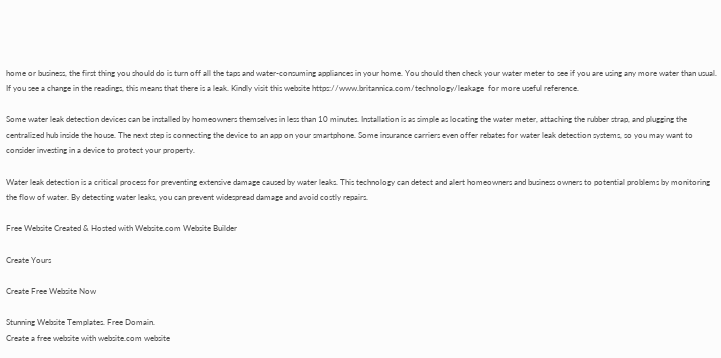home or business, the first thing you should do is turn off all the taps and water-consuming appliances in your home. You should then check your water meter to see if you are using any more water than usual. If you see a change in the readings, this means that there is a leak. Kindly visit this website https://www.britannica.com/technology/leakage  for more useful reference.

Some water leak detection devices can be installed by homeowners themselves in less than 10 minutes. Installation is as simple as locating the water meter, attaching the rubber strap, and plugging the centralized hub inside the house. The next step is connecting the device to an app on your smartphone. Some insurance carriers even offer rebates for water leak detection systems, so you may want to consider investing in a device to protect your property.

Water leak detection is a critical process for preventing extensive damage caused by water leaks. This technology can detect and alert homeowners and business owners to potential problems by monitoring the flow of water. By detecting water leaks, you can prevent widespread damage and avoid costly repairs.

Free Website Created & Hosted with Website.com Website Builder

Create Yours

Create Free Website Now

Stunning Website Templates. Free Domain.
Create a free website with website.com website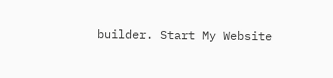builder. Start My Website